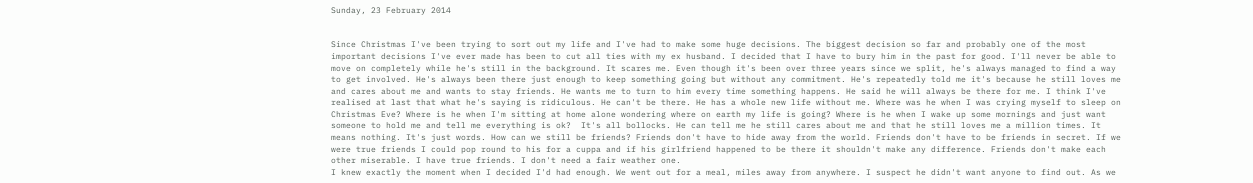Sunday, 23 February 2014


Since Christmas I've been trying to sort out my life and I've had to make some huge decisions. The biggest decision so far and probably one of the most important decisions I've ever made has been to cut all ties with my ex husband. I decided that I have to bury him in the past for good. I'll never be able to move on completely while he's still in the background. It scares me. Even though it's been over three years since we split, he's always managed to find a way to get involved. He's always been there just enough to keep something going but without any commitment. He's repeatedly told me it's because he still loves me and cares about me and wants to stay friends. He wants me to turn to him every time something happens. He said he will always be there for me. I think I've realised at last that what he's saying is ridiculous. He can't be there. He has a whole new life without me. Where was he when I was crying myself to sleep on Christmas Eve? Where is he when I'm sitting at home alone wondering where on earth my life is going? Where is he when I wake up some mornings and just want someone to hold me and tell me everything is ok?  It's all bollocks. He can tell me he still cares about me and that he still loves me a million times. It means nothing. It's just words. How can we still be friends? Friends don't have to hide away from the world. Friends don't have to be friends in secret. If we were true friends I could pop round to his for a cuppa and if his girlfriend happened to be there it shouldn't make any difference. Friends don't make each other miserable. I have true friends. I don't need a fair weather one.
I knew exactly the moment when I decided I'd had enough. We went out for a meal, miles away from anywhere. I suspect he didn't want anyone to find out. As we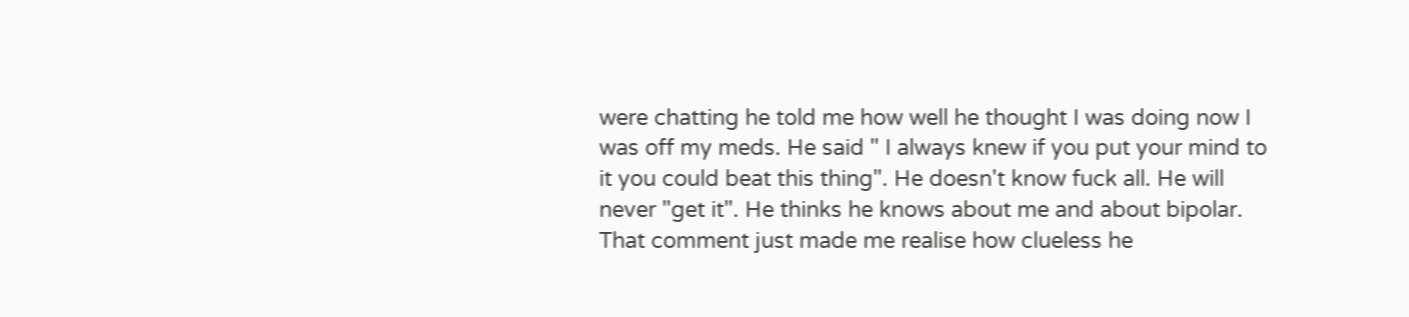were chatting he told me how well he thought I was doing now I was off my meds. He said " I always knew if you put your mind to it you could beat this thing". He doesn't know fuck all. He will never "get it". He thinks he knows about me and about bipolar. That comment just made me realise how clueless he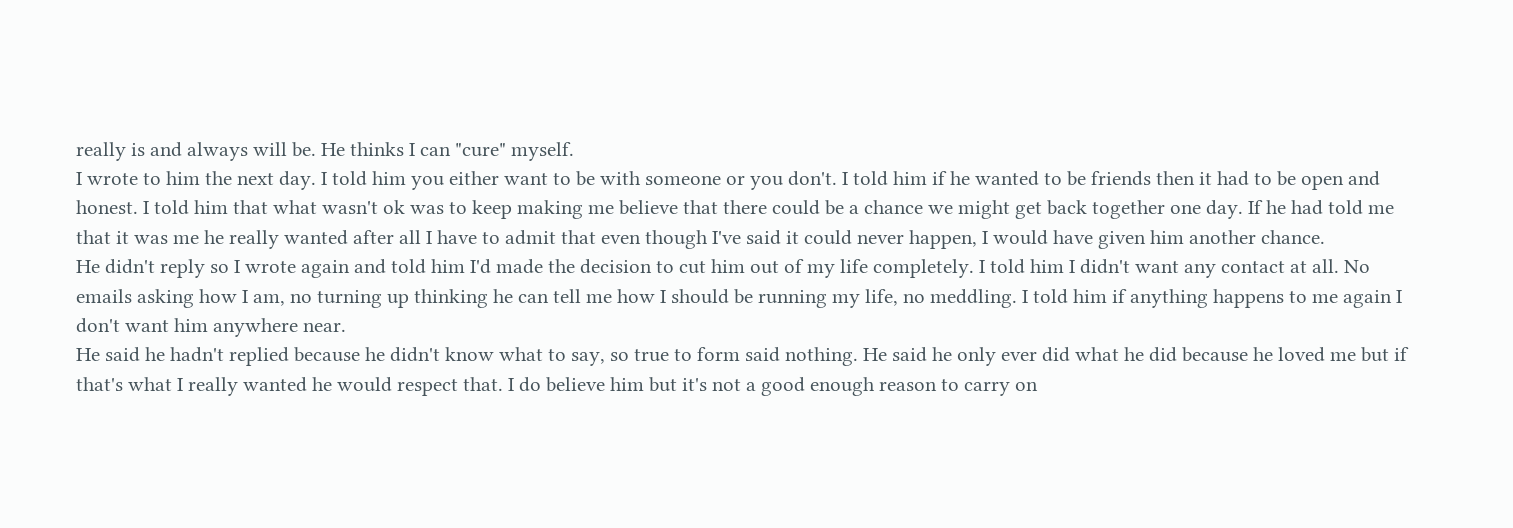really is and always will be. He thinks I can "cure" myself.
I wrote to him the next day. I told him you either want to be with someone or you don't. I told him if he wanted to be friends then it had to be open and honest. I told him that what wasn't ok was to keep making me believe that there could be a chance we might get back together one day. If he had told me that it was me he really wanted after all I have to admit that even though I've said it could never happen, I would have given him another chance.
He didn't reply so I wrote again and told him I'd made the decision to cut him out of my life completely. I told him I didn't want any contact at all. No emails asking how I am, no turning up thinking he can tell me how I should be running my life, no meddling. I told him if anything happens to me again I don't want him anywhere near.
He said he hadn't replied because he didn't know what to say, so true to form said nothing. He said he only ever did what he did because he loved me but if that's what I really wanted he would respect that. I do believe him but it's not a good enough reason to carry on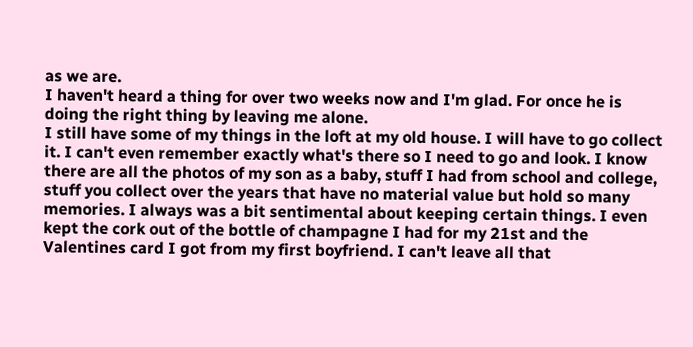as we are.
I haven't heard a thing for over two weeks now and I'm glad. For once he is doing the right thing by leaving me alone.
I still have some of my things in the loft at my old house. I will have to go collect it. I can't even remember exactly what's there so I need to go and look. I know there are all the photos of my son as a baby, stuff I had from school and college, stuff you collect over the years that have no material value but hold so many memories. I always was a bit sentimental about keeping certain things. I even kept the cork out of the bottle of champagne I had for my 21st and the Valentines card I got from my first boyfriend. I can't leave all that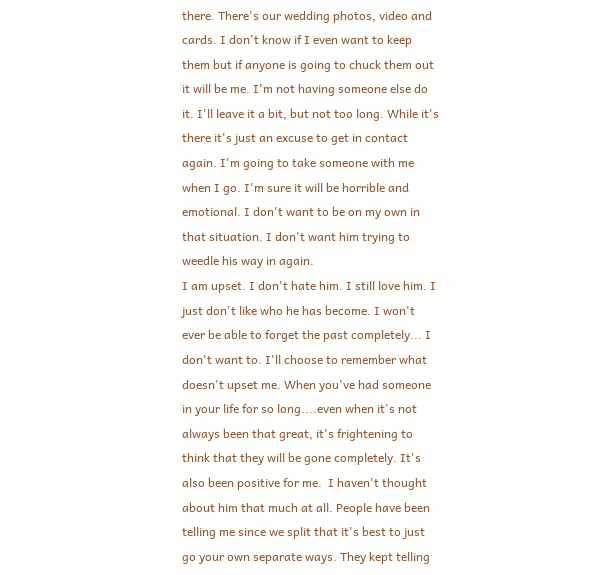there. There's our wedding photos, video and cards. I don't know if I even want to keep them but if anyone is going to chuck them out it will be me. I'm not having someone else do it. I'll leave it a bit, but not too long. While it's there it's just an excuse to get in contact again. I'm going to take someone with me when I go. I'm sure it will be horrible and emotional. I don't want to be on my own in that situation. I don't want him trying to weedle his way in again.
I am upset. I don't hate him. I still love him. I just don't like who he has become. I won't ever be able to forget the past completely... I don't want to. I'll choose to remember what doesn't upset me. When you've had someone in your life for so long....even when it's not always been that great, it's frightening to think that they will be gone completely. It's also been positive for me.  I haven't thought about him that much at all. People have been telling me since we split that it's best to just go your own separate ways. They kept telling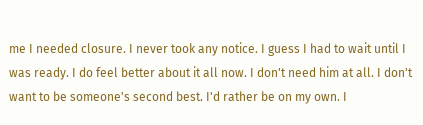me I needed closure. I never took any notice. I guess I had to wait until I was ready. I do feel better about it all now. I don't need him at all. I don't want to be someone's second best. I'd rather be on my own. I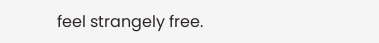feel strangely free.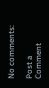No comments:

Post a Comment